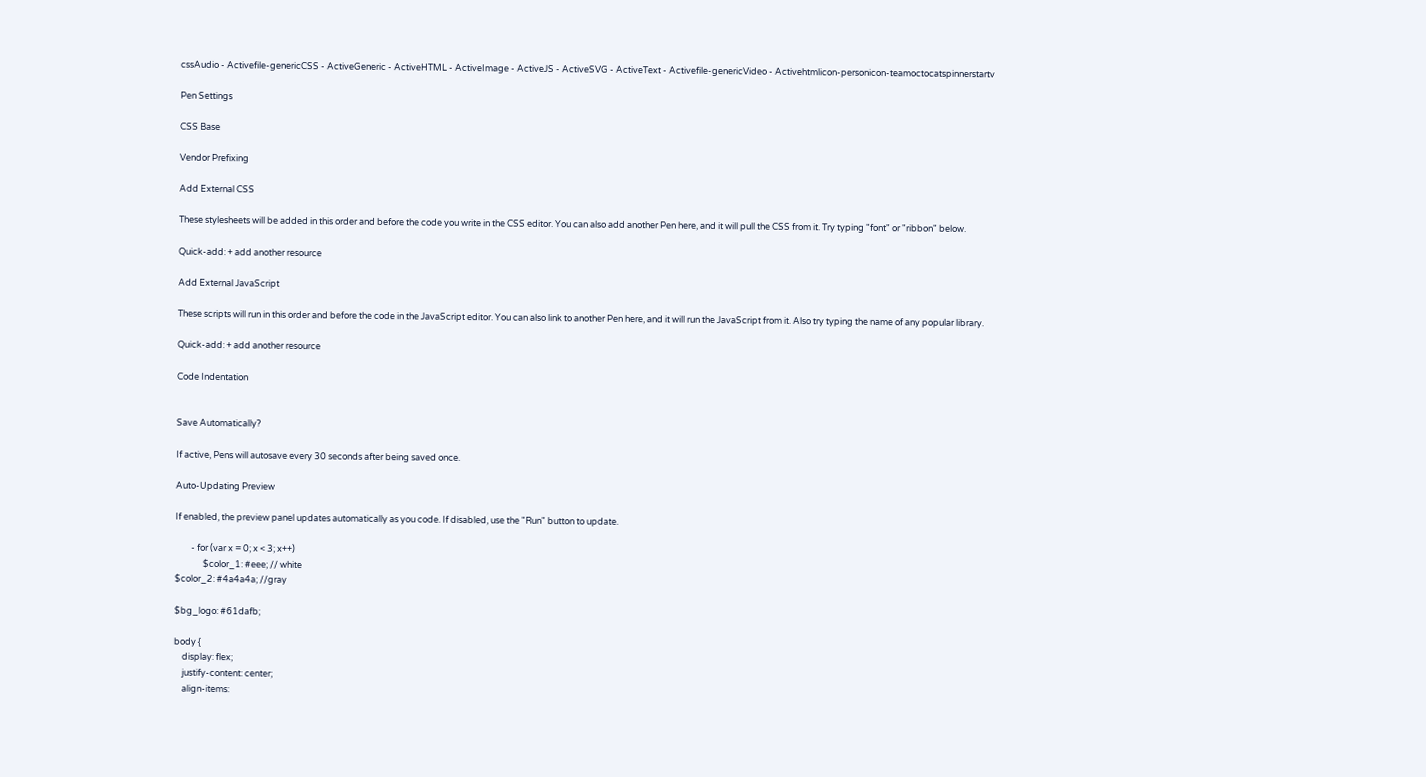cssAudio - Activefile-genericCSS - ActiveGeneric - ActiveHTML - ActiveImage - ActiveJS - ActiveSVG - ActiveText - Activefile-genericVideo - Activehtmlicon-personicon-teamoctocatspinnerstartv

Pen Settings

CSS Base

Vendor Prefixing

Add External CSS

These stylesheets will be added in this order and before the code you write in the CSS editor. You can also add another Pen here, and it will pull the CSS from it. Try typing "font" or "ribbon" below.

Quick-add: + add another resource

Add External JavaScript

These scripts will run in this order and before the code in the JavaScript editor. You can also link to another Pen here, and it will run the JavaScript from it. Also try typing the name of any popular library.

Quick-add: + add another resource

Code Indentation


Save Automatically?

If active, Pens will autosave every 30 seconds after being saved once.

Auto-Updating Preview

If enabled, the preview panel updates automatically as you code. If disabled, use the "Run" button to update.

        - for (var x = 0; x < 3; x++)
              $color_1: #eee; // white
$color_2: #4a4a4a; //gray

$bg_logo: #61dafb;

body {
    display: flex;
    justify-content: center;
    align-items: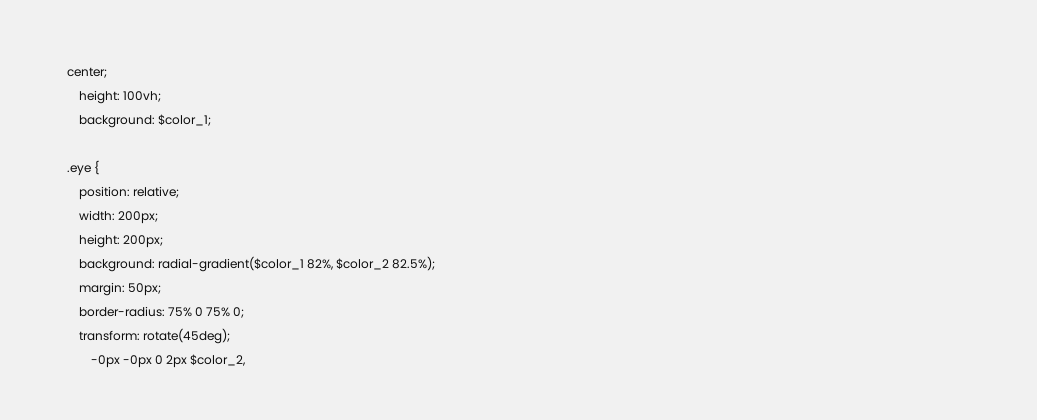center;
    height: 100vh;
    background: $color_1;

.eye {
    position: relative;
    width: 200px;
    height: 200px;
    background: radial-gradient($color_1 82%, $color_2 82.5%);
    margin: 50px;
    border-radius: 75% 0 75% 0;
    transform: rotate(45deg);
        -0px -0px 0 2px $color_2,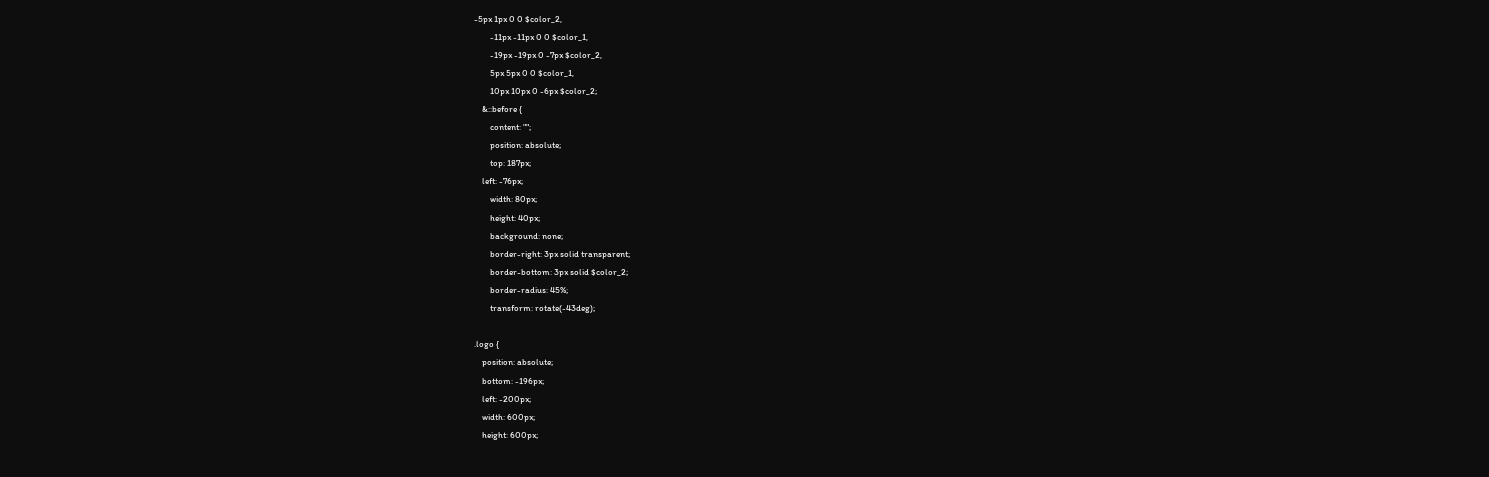-5px 1px 0 0 $color_2,
        -11px -11px 0 0 $color_1,
        -19px -19px 0 -7px $color_2,
        5px 5px 0 0 $color_1,
        10px 10px 0 -6px $color_2;
    &::before {
        content: "";
        position: absolute;
        top: 187px;
    left: -76px;
        width: 80px;
        height: 40px;
        background: none;
        border-right: 3px solid transparent;
        border-bottom: 3px solid $color_2;
        border-radius: 45%;
        transform: rotate(-43deg);

.logo {
    position: absolute;
    bottom: -196px;
    left: -200px;
    width: 600px;
    height: 600px;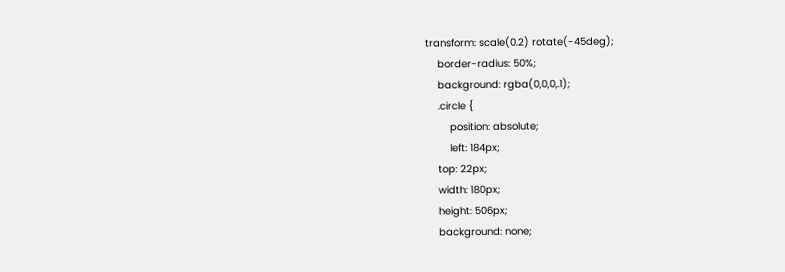transform: scale(0.2) rotate(-45deg);
    border-radius: 50%;
    background: rgba(0,0,0,.1);
    .circle {
        position: absolute;
        left: 184px;
    top: 22px;
    width: 180px;
    height: 506px;
    background: none;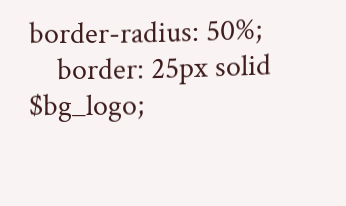border-radius: 50%;
    border: 25px solid $bg_logo;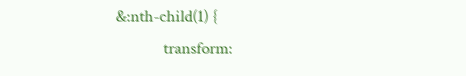&:nth-child(1) {
            transform: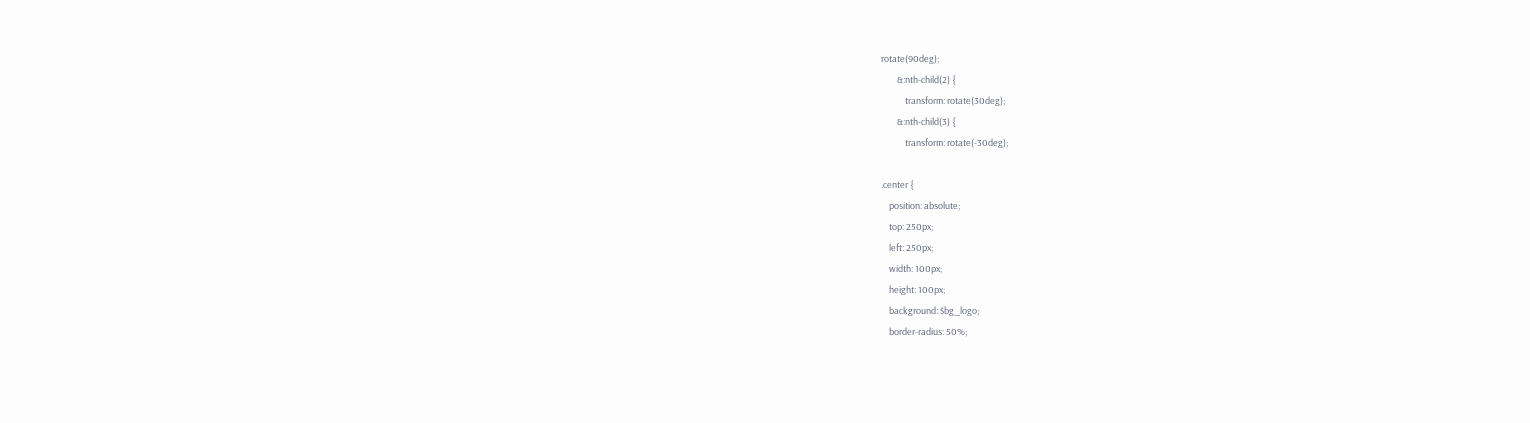rotate(90deg);
        &:nth-child(2) {
            transform: rotate(30deg);
        &:nth-child(3) {
            transform: rotate(-30deg);

.center {
    position: absolute;
    top: 250px;
    left: 250px;
    width: 100px;
    height: 100px;
    background: $bg_logo;
    border-radius: 50%;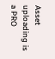Asset uploading is a PRO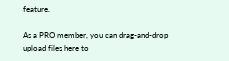feature.

As a PRO member, you can drag-and-drop upload files here to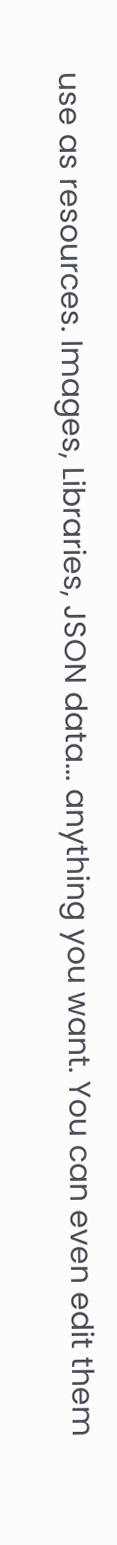use as resources. Images, Libraries, JSON data... anything you want. You can even edit them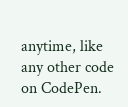anytime, like any other code on CodePen.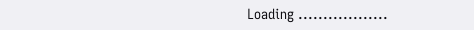Loading ..................